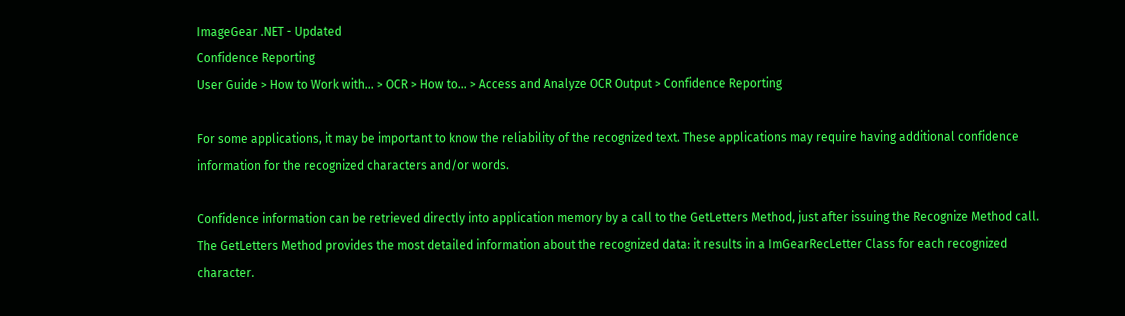ImageGear .NET - Updated
Confidence Reporting
User Guide > How to Work with... > OCR > How to... > Access and Analyze OCR Output > Confidence Reporting

For some applications, it may be important to know the reliability of the recognized text. These applications may require having additional confidence information for the recognized characters and/or words.

Confidence information can be retrieved directly into application memory by a call to the GetLetters Method, just after issuing the Recognize Method call. The GetLetters Method provides the most detailed information about the recognized data: it results in a ImGearRecLetter Class for each recognized character.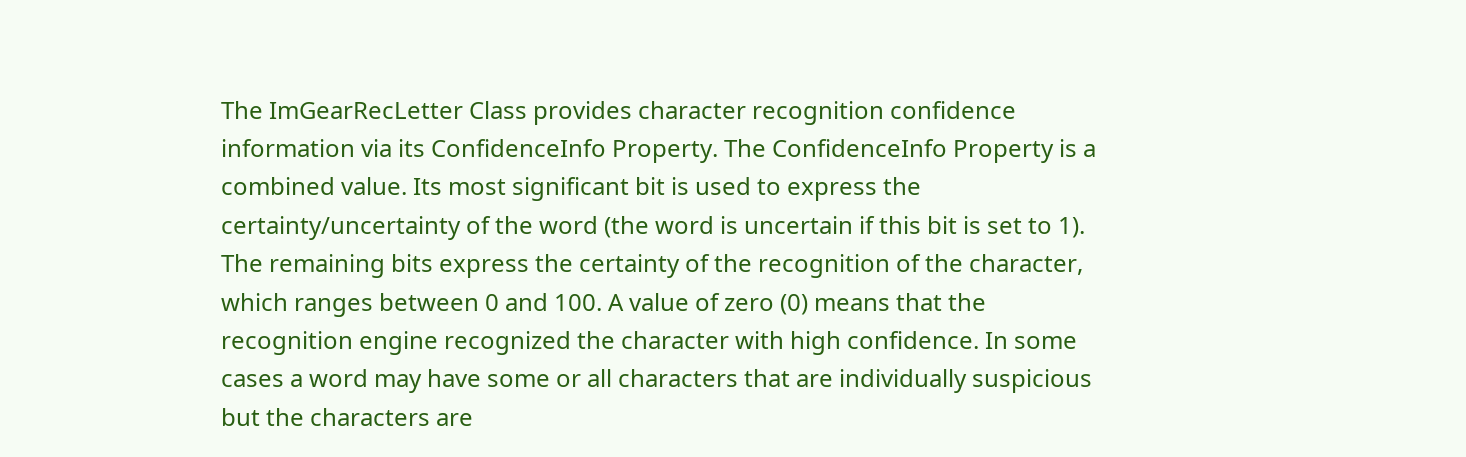The ImGearRecLetter Class provides character recognition confidence information via its ConfidenceInfo Property. The ConfidenceInfo Property is a combined value. Its most significant bit is used to express the certainty/uncertainty of the word (the word is uncertain if this bit is set to 1). The remaining bits express the certainty of the recognition of the character, which ranges between 0 and 100. A value of zero (0) means that the recognition engine recognized the character with high confidence. In some cases a word may have some or all characters that are individually suspicious but the characters are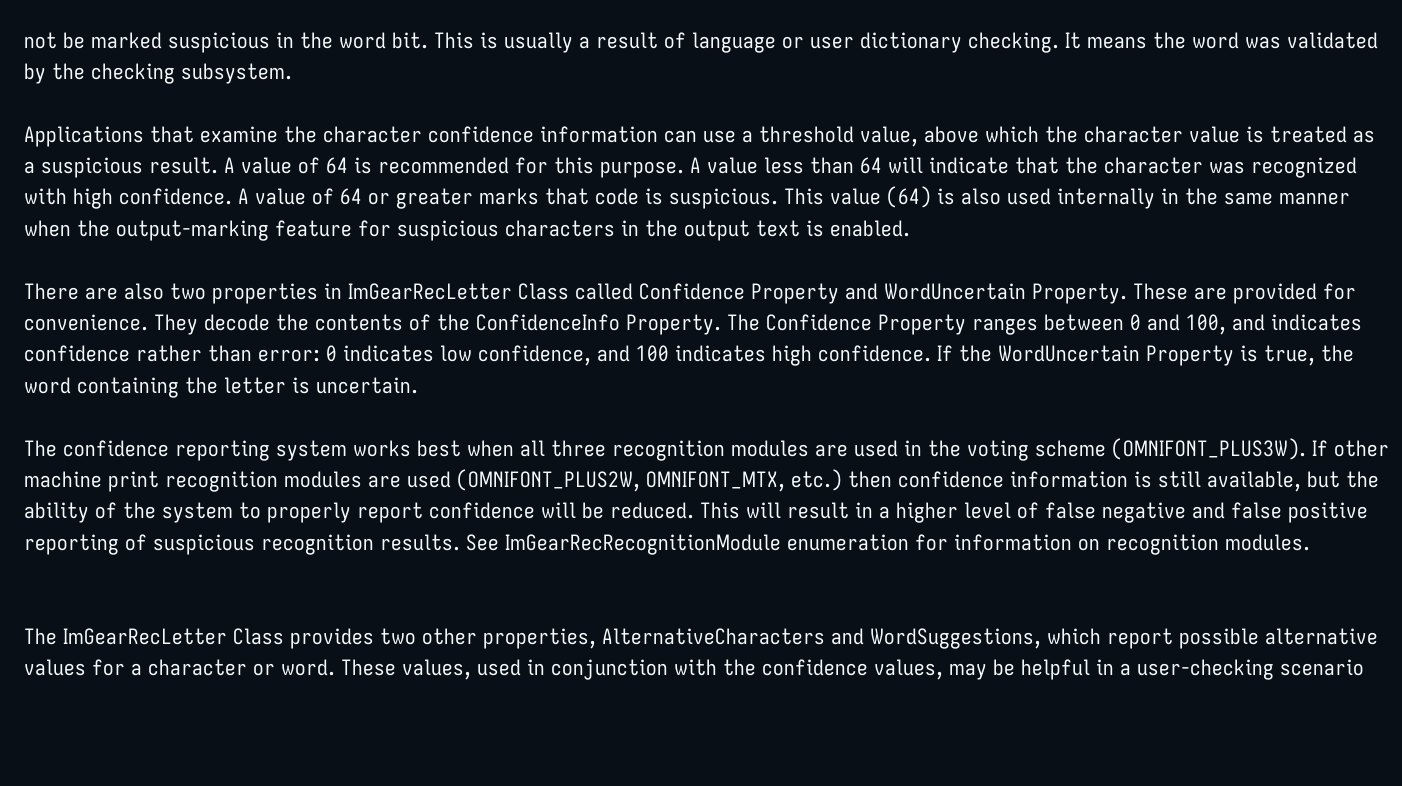not be marked suspicious in the word bit. This is usually a result of language or user dictionary checking. It means the word was validated by the checking subsystem.

Applications that examine the character confidence information can use a threshold value, above which the character value is treated as a suspicious result. A value of 64 is recommended for this purpose. A value less than 64 will indicate that the character was recognized with high confidence. A value of 64 or greater marks that code is suspicious. This value (64) is also used internally in the same manner when the output-marking feature for suspicious characters in the output text is enabled.

There are also two properties in ImGearRecLetter Class called Confidence Property and WordUncertain Property. These are provided for convenience. They decode the contents of the ConfidenceInfo Property. The Confidence Property ranges between 0 and 100, and indicates confidence rather than error: 0 indicates low confidence, and 100 indicates high confidence. If the WordUncertain Property is true, the word containing the letter is uncertain.

The confidence reporting system works best when all three recognition modules are used in the voting scheme (OMNIFONT_PLUS3W). If other machine print recognition modules are used (OMNIFONT_PLUS2W, OMNIFONT_MTX, etc.) then confidence information is still available, but the ability of the system to properly report confidence will be reduced. This will result in a higher level of false negative and false positive reporting of suspicious recognition results. See ImGearRecRecognitionModule enumeration for information on recognition modules.


The ImGearRecLetter Class provides two other properties, AlternativeCharacters and WordSuggestions, which report possible alternative values for a character or word. These values, used in conjunction with the confidence values, may be helpful in a user-checking scenario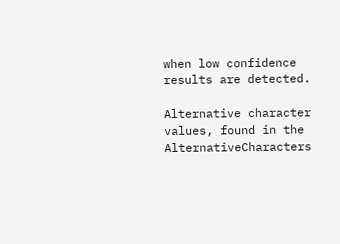when low confidence results are detected.

Alternative character values, found in the AlternativeCharacters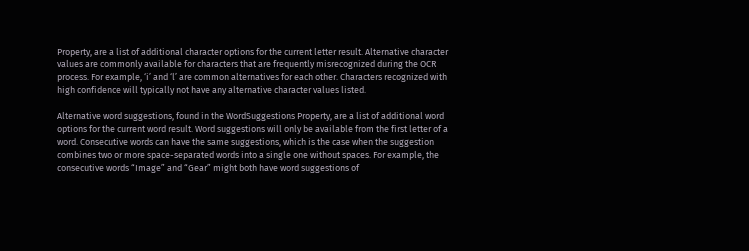Property, are a list of additional character options for the current letter result. Alternative character values are commonly available for characters that are frequently misrecognized during the OCR process. For example, ‘i’ and ‘l’ are common alternatives for each other. Characters recognized with high confidence will typically not have any alternative character values listed.

Alternative word suggestions, found in the WordSuggestions Property, are a list of additional word options for the current word result. Word suggestions will only be available from the first letter of a word. Consecutive words can have the same suggestions, which is the case when the suggestion combines two or more space-separated words into a single one without spaces. For example, the consecutive words “Image” and “Gear” might both have word suggestions of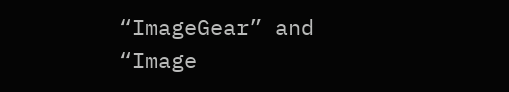“ImageGear” and “Image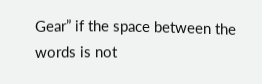Gear” if the space between the words is not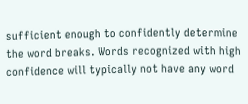sufficient enough to confidently determine the word breaks. Words recognized with high confidence will typically not have any word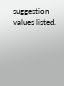suggestion values listed.